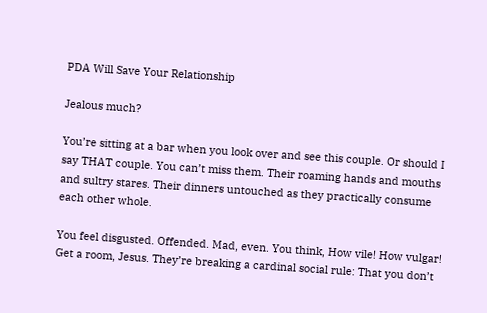PDA Will Save Your Relationship

Jealous much?

You’re sitting at a bar when you look over and see this couple. Or should I say THAT couple. You can’t miss them. Their roaming hands and mouths and sultry stares. Their dinners untouched as they practically consume each other whole.

You feel disgusted. Offended. Mad, even. You think, How vile! How vulgar! Get a room, Jesus. They’re breaking a cardinal social rule: That you don’t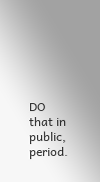DO that in public, period.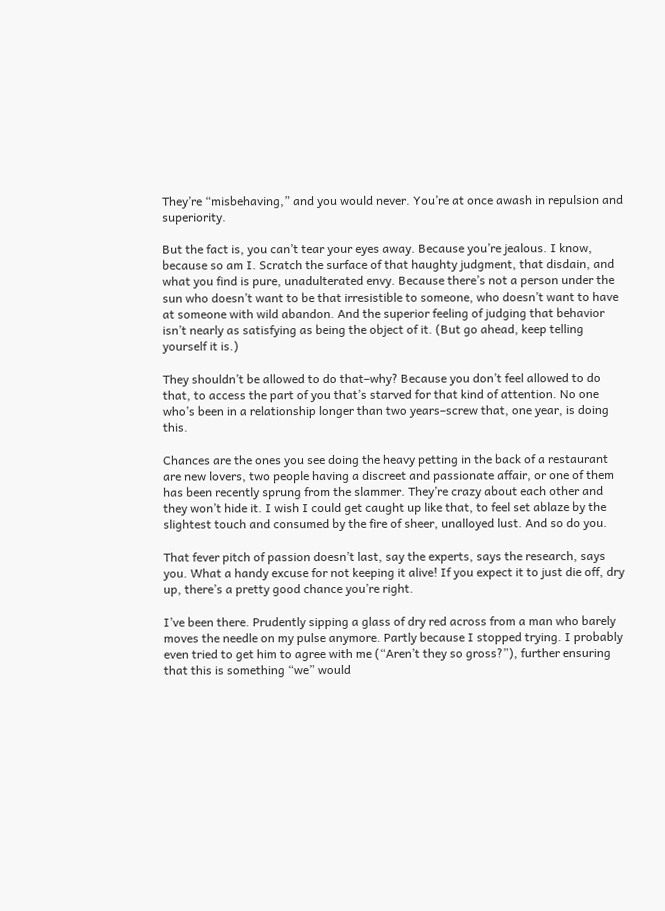They’re “misbehaving,” and you would never. You’re at once awash in repulsion and superiority.

But the fact is, you can’t tear your eyes away. Because you’re jealous. I know, because so am I. Scratch the surface of that haughty judgment, that disdain, and what you find is pure, unadulterated envy. Because there’s not a person under the sun who doesn’t want to be that irresistible to someone, who doesn’t want to have at someone with wild abandon. And the superior feeling of judging that behavior isn’t nearly as satisfying as being the object of it. (But go ahead, keep telling yourself it is.)

They shouldn’t be allowed to do that–why? Because you don’t feel allowed to do that, to access the part of you that’s starved for that kind of attention. No one who’s been in a relationship longer than two years–screw that, one year, is doing this.

Chances are the ones you see doing the heavy petting in the back of a restaurant are new lovers, two people having a discreet and passionate affair, or one of them has been recently sprung from the slammer. They’re crazy about each other and they won’t hide it. I wish I could get caught up like that, to feel set ablaze by the slightest touch and consumed by the fire of sheer, unalloyed lust. And so do you.

That fever pitch of passion doesn’t last, say the experts, says the research, says you. What a handy excuse for not keeping it alive! If you expect it to just die off, dry up, there’s a pretty good chance you’re right.

I’ve been there. Prudently sipping a glass of dry red across from a man who barely moves the needle on my pulse anymore. Partly because I stopped trying. I probably even tried to get him to agree with me (“Aren’t they so gross?”), further ensuring that this is something “we” would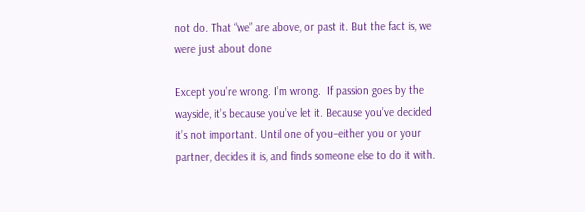not do. That “we” are above, or past it. But the fact is, we were just about done

Except you’re wrong. I’m wrong.  If passion goes by the wayside, it’s because you’ve let it. Because you’ve decided it’s not important. Until one of you–either you or your partner, decides it is, and finds someone else to do it with.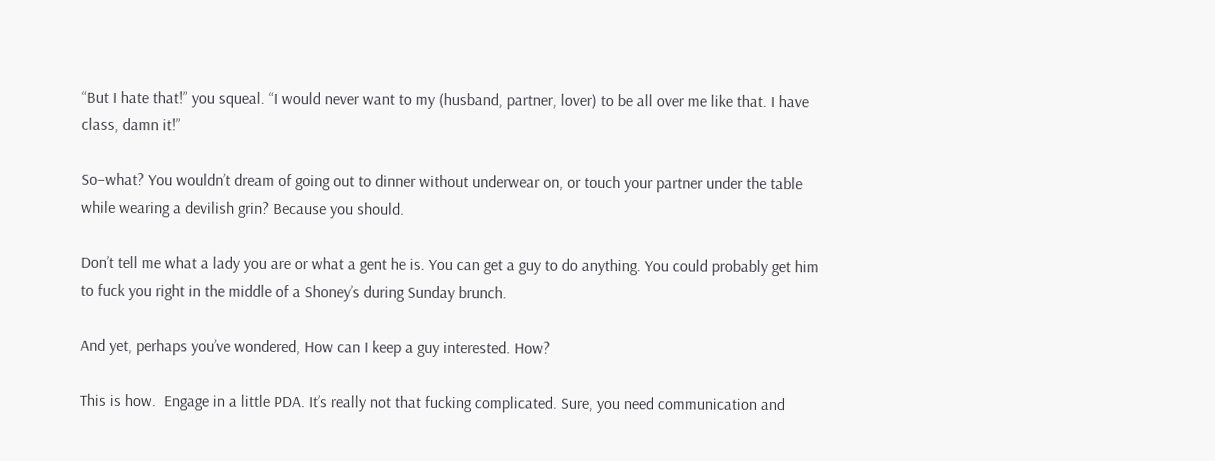“But I hate that!” you squeal. “I would never want to my (husband, partner, lover) to be all over me like that. I have class, damn it!”

So–what? You wouldn’t dream of going out to dinner without underwear on, or touch your partner under the table while wearing a devilish grin? Because you should.

Don’t tell me what a lady you are or what a gent he is. You can get a guy to do anything. You could probably get him to fuck you right in the middle of a Shoney’s during Sunday brunch.

And yet, perhaps you’ve wondered, How can I keep a guy interested. How?

This is how.  Engage in a little PDA. It’s really not that fucking complicated. Sure, you need communication and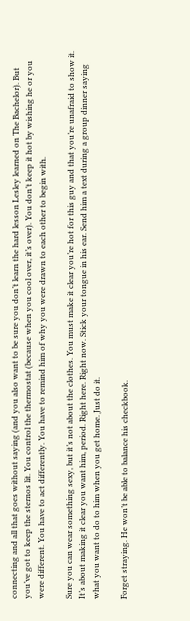connecting and all that goes without saying (and you also want to be sure you don’t learn the hard lesson Lesley learned on The Bachelor). But you’ve got to keep the sternos lit. You control the thermostat (because when you cool over, it’s over). You don’t keep it hot by wishing he or you were different. You have to act differently. You have to remind him of why you were drawn to each other to begin with.

Sure you can wear something sexy, but it’s not about the clothes. You must make it clear you’re hot for this guy and that you’re unafraid to show it. It’s about making it clear you want him, period. Right here. Right now. Stick your tongue in his ear. Send him a text during a group dinner saying what you want to do to him when you get home. Just do it.

Forget straying. He won’t be able to balance his checkbook.